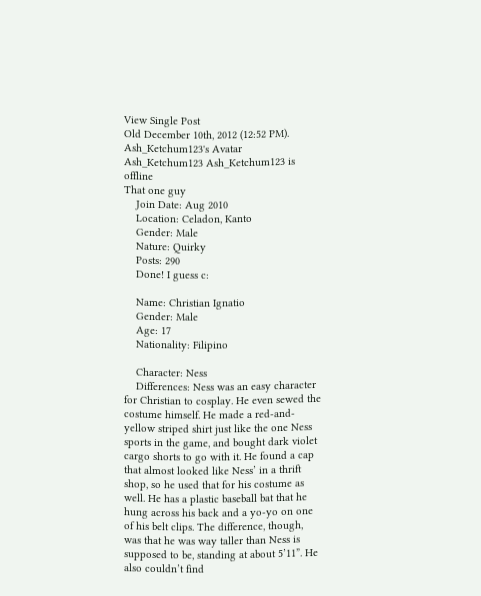View Single Post
Old December 10th, 2012 (12:52 PM).
Ash_Ketchum123's Avatar
Ash_Ketchum123 Ash_Ketchum123 is offline
That one guy
    Join Date: Aug 2010
    Location: Celadon, Kanto
    Gender: Male
    Nature: Quirky
    Posts: 290
    Done! I guess c:

    Name: Christian Ignatio
    Gender: Male
    Age: 17
    Nationality: Filipino

    Character: Ness
    Differences: Ness was an easy character for Christian to cosplay. He even sewed the costume himself. He made a red-and-yellow striped shirt just like the one Ness sports in the game, and bought dark violet cargo shorts to go with it. He found a cap that almost looked like Ness’ in a thrift shop, so he used that for his costume as well. He has a plastic baseball bat that he hung across his back and a yo-yo on one of his belt clips. The difference, though, was that he was way taller than Ness is supposed to be, standing at about 5’11”. He also couldn’t find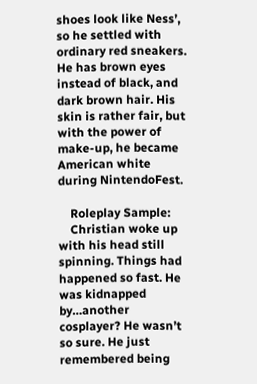shoes look like Ness’, so he settled with ordinary red sneakers. He has brown eyes instead of black, and dark brown hair. His skin is rather fair, but with the power of make-up, he became American white during NintendoFest.

    Roleplay Sample:
    Christian woke up with his head still spinning. Things had happened so fast. He was kidnapped by…another cosplayer? He wasn’t so sure. He just remembered being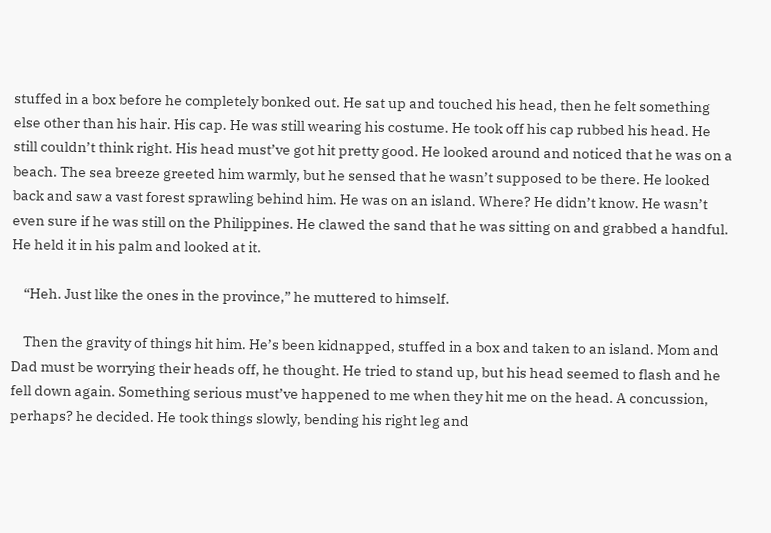stuffed in a box before he completely bonked out. He sat up and touched his head, then he felt something else other than his hair. His cap. He was still wearing his costume. He took off his cap rubbed his head. He still couldn’t think right. His head must’ve got hit pretty good. He looked around and noticed that he was on a beach. The sea breeze greeted him warmly, but he sensed that he wasn’t supposed to be there. He looked back and saw a vast forest sprawling behind him. He was on an island. Where? He didn’t know. He wasn’t even sure if he was still on the Philippines. He clawed the sand that he was sitting on and grabbed a handful. He held it in his palm and looked at it.

    “Heh. Just like the ones in the province,” he muttered to himself.

    Then the gravity of things hit him. He’s been kidnapped, stuffed in a box and taken to an island. Mom and Dad must be worrying their heads off, he thought. He tried to stand up, but his head seemed to flash and he fell down again. Something serious must’ve happened to me when they hit me on the head. A concussion, perhaps? he decided. He took things slowly, bending his right leg and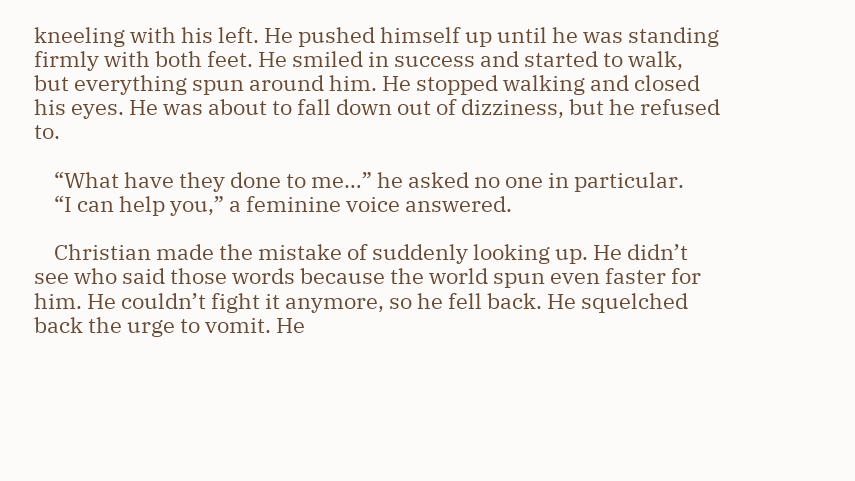kneeling with his left. He pushed himself up until he was standing firmly with both feet. He smiled in success and started to walk, but everything spun around him. He stopped walking and closed his eyes. He was about to fall down out of dizziness, but he refused to.

    “What have they done to me…” he asked no one in particular.
    “I can help you,” a feminine voice answered.

    Christian made the mistake of suddenly looking up. He didn’t see who said those words because the world spun even faster for him. He couldn’t fight it anymore, so he fell back. He squelched back the urge to vomit. He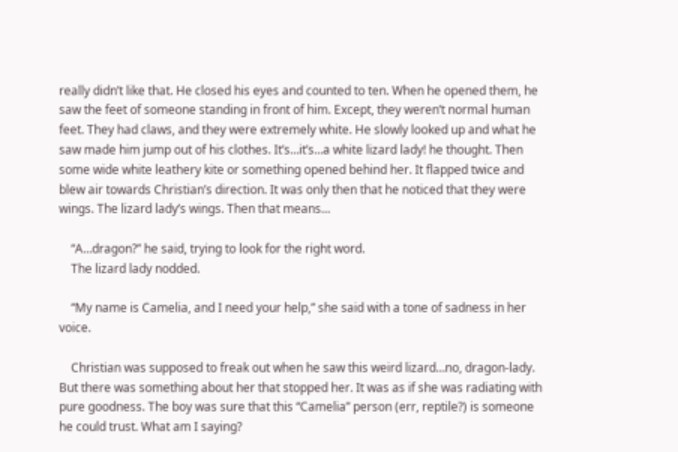really didn’t like that. He closed his eyes and counted to ten. When he opened them, he saw the feet of someone standing in front of him. Except, they weren’t normal human feet. They had claws, and they were extremely white. He slowly looked up and what he saw made him jump out of his clothes. It’s…it’s…a white lizard lady! he thought. Then some wide white leathery kite or something opened behind her. It flapped twice and blew air towards Christian’s direction. It was only then that he noticed that they were wings. The lizard lady’s wings. Then that means…

    “A…dragon?” he said, trying to look for the right word.
    The lizard lady nodded.

    “My name is Camelia, and I need your help,” she said with a tone of sadness in her voice.

    Christian was supposed to freak out when he saw this weird lizard…no, dragon-lady. But there was something about her that stopped her. It was as if she was radiating with pure goodness. The boy was sure that this “Camelia” person (err, reptile?) is someone he could trust. What am I saying?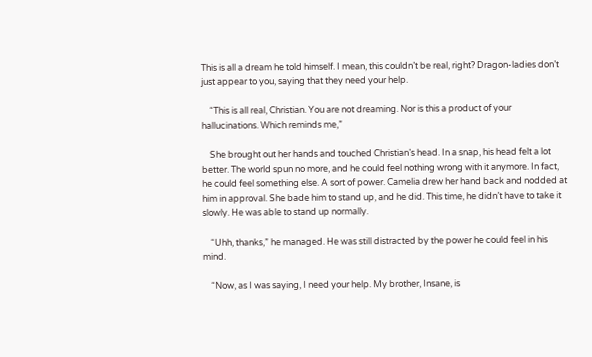This is all a dream he told himself. I mean, this couldn’t be real, right? Dragon-ladies don’t just appear to you, saying that they need your help.

    “This is all real, Christian. You are not dreaming. Nor is this a product of your hallucinations. Which reminds me,”

    She brought out her hands and touched Christian’s head. In a snap, his head felt a lot better. The world spun no more, and he could feel nothing wrong with it anymore. In fact, he could feel something else. A sort of power. Camelia drew her hand back and nodded at him in approval. She bade him to stand up, and he did. This time, he didn’t have to take it slowly. He was able to stand up normally.

    “Uhh, thanks,” he managed. He was still distracted by the power he could feel in his mind.

    “Now, as I was saying, I need your help. My brother, Insane, is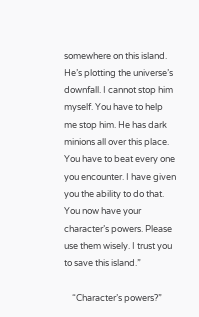somewhere on this island. He’s plotting the universe’s downfall. I cannot stop him myself. You have to help me stop him. He has dark minions all over this place. You have to beat every one you encounter. I have given you the ability to do that. You now have your character’s powers. Please use them wisely. I trust you to save this island.”

    “Character’s powers?”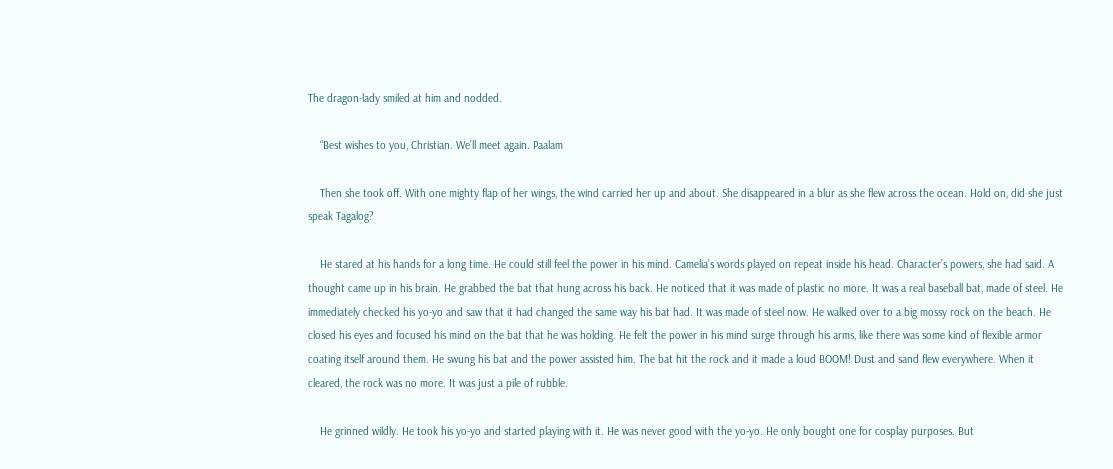The dragon-lady smiled at him and nodded.

    “Best wishes to you, Christian. We’ll meet again. Paalam

    Then she took off. With one mighty flap of her wings, the wind carried her up and about. She disappeared in a blur as she flew across the ocean. Hold on, did she just speak Tagalog?

    He stared at his hands for a long time. He could still feel the power in his mind. Camelia’s words played on repeat inside his head. Character’s powers, she had said. A thought came up in his brain. He grabbed the bat that hung across his back. He noticed that it was made of plastic no more. It was a real baseball bat, made of steel. He immediately checked his yo-yo and saw that it had changed the same way his bat had. It was made of steel now. He walked over to a big mossy rock on the beach. He closed his eyes and focused his mind on the bat that he was holding. He felt the power in his mind surge through his arms, like there was some kind of flexible armor coating itself around them. He swung his bat and the power assisted him. The bat hit the rock and it made a loud BOOM! Dust and sand flew everywhere. When it cleared, the rock was no more. It was just a pile of rubble.

    He grinned wildly. He took his yo-yo and started playing with it. He was never good with the yo-yo. He only bought one for cosplay purposes. But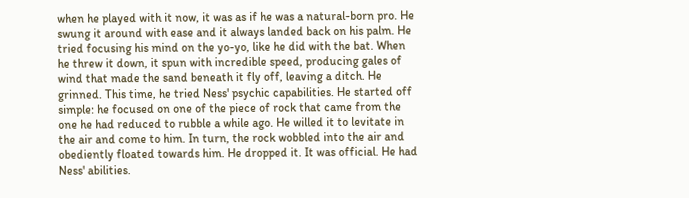when he played with it now, it was as if he was a natural-born pro. He swung it around with ease and it always landed back on his palm. He tried focusing his mind on the yo-yo, like he did with the bat. When he threw it down, it spun with incredible speed, producing gales of wind that made the sand beneath it fly off, leaving a ditch. He grinned. This time, he tried Ness' psychic capabilities. He started off simple: he focused on one of the piece of rock that came from the one he had reduced to rubble a while ago. He willed it to levitate in the air and come to him. In turn, the rock wobbled into the air and obediently floated towards him. He dropped it. It was official. He had Ness' abilities.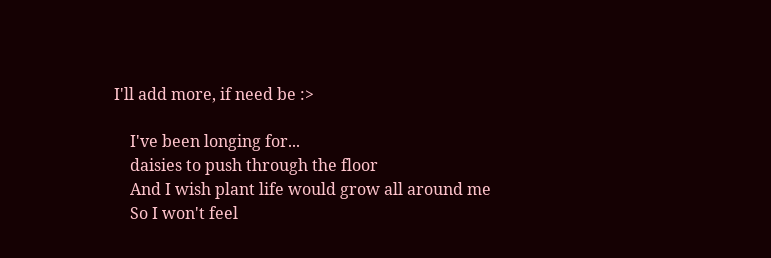I'll add more, if need be :>

    I've been longing for...
    daisies to push through the floor
    And I wish plant life would grow all around me
    So I won't feel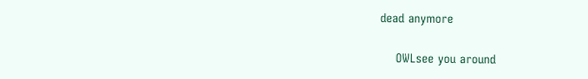dead anymore

    OWLsee you around